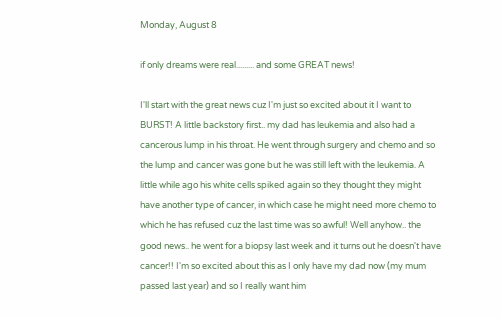Monday, August 8

if only dreams were real......... and some GREAT news!

I'll start with the great news cuz I'm just so excited about it I want to BURST! A little backstory first.. my dad has leukemia and also had a cancerous lump in his throat. He went through surgery and chemo and so the lump and cancer was gone but he was still left with the leukemia. A little while ago his white cells spiked again so they thought they might have another type of cancer, in which case he might need more chemo to which he has refused cuz the last time was so awful! Well anyhow.. the good news.. he went for a biopsy last week and it turns out he doesn't have cancer!! I'm so excited about this as I only have my dad now (my mum passed last year) and so I really want him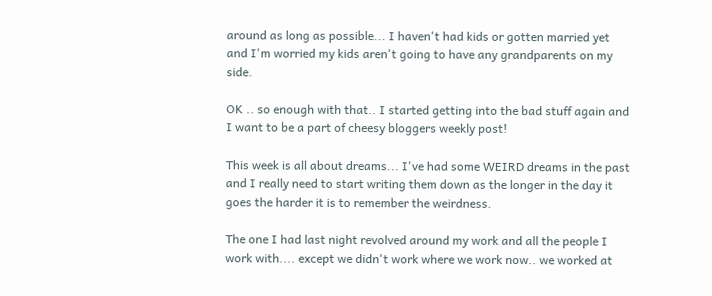around as long as possible... I haven't had kids or gotten married yet and I'm worried my kids aren't going to have any grandparents on my side.

OK .. so enough with that.. I started getting into the bad stuff again and I want to be a part of cheesy bloggers weekly post!

This week is all about dreams... I've had some WEIRD dreams in the past and I really need to start writing them down as the longer in the day it goes the harder it is to remember the weirdness.

The one I had last night revolved around my work and all the people I work with.... except we didn't work where we work now.. we worked at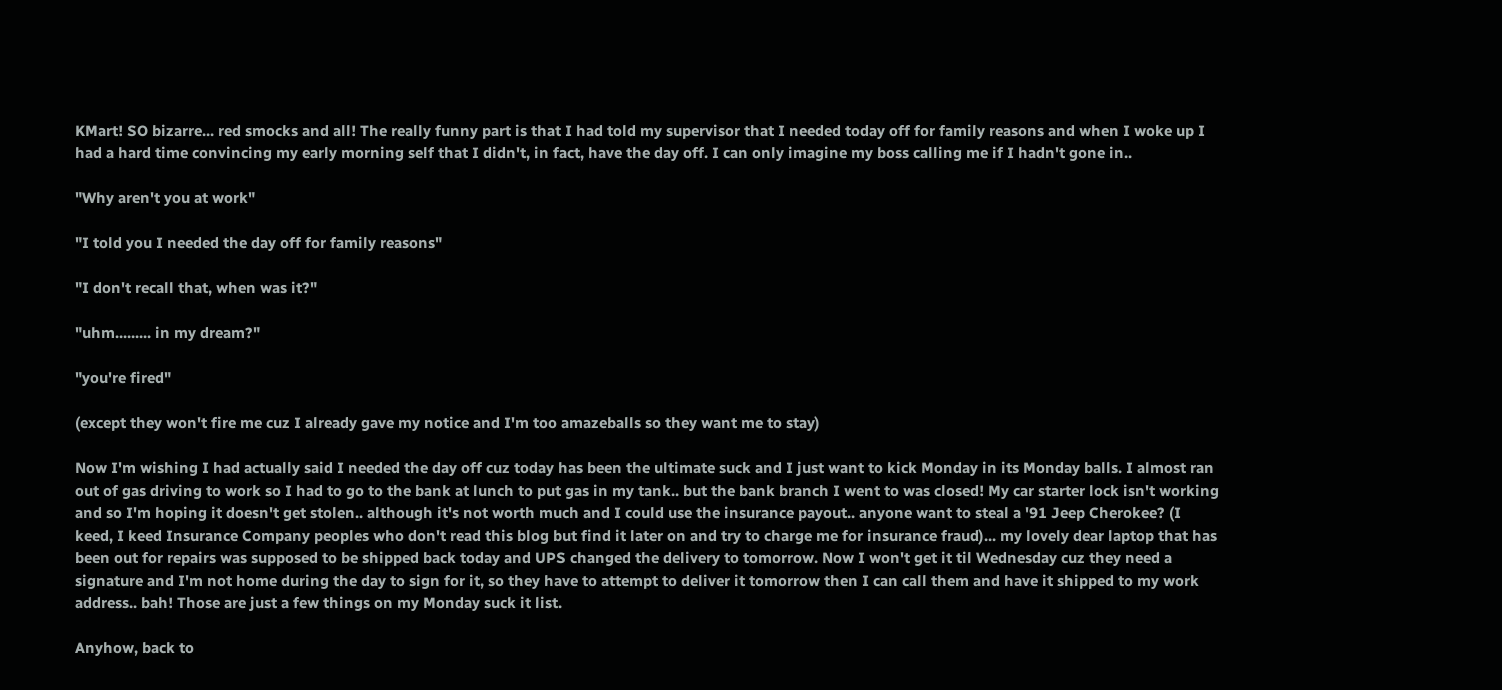KMart! SO bizarre... red smocks and all! The really funny part is that I had told my supervisor that I needed today off for family reasons and when I woke up I had a hard time convincing my early morning self that I didn't, in fact, have the day off. I can only imagine my boss calling me if I hadn't gone in..

"Why aren't you at work"

"I told you I needed the day off for family reasons"

"I don't recall that, when was it?"

"uhm......... in my dream?"

"you're fired"

(except they won't fire me cuz I already gave my notice and I'm too amazeballs so they want me to stay)

Now I'm wishing I had actually said I needed the day off cuz today has been the ultimate suck and I just want to kick Monday in its Monday balls. I almost ran out of gas driving to work so I had to go to the bank at lunch to put gas in my tank.. but the bank branch I went to was closed! My car starter lock isn't working and so I'm hoping it doesn't get stolen.. although it's not worth much and I could use the insurance payout.. anyone want to steal a '91 Jeep Cherokee? (I keed, I keed Insurance Company peoples who don't read this blog but find it later on and try to charge me for insurance fraud)... my lovely dear laptop that has been out for repairs was supposed to be shipped back today and UPS changed the delivery to tomorrow. Now I won't get it til Wednesday cuz they need a signature and I'm not home during the day to sign for it, so they have to attempt to deliver it tomorrow then I can call them and have it shipped to my work address.. bah! Those are just a few things on my Monday suck it list.

Anyhow, back to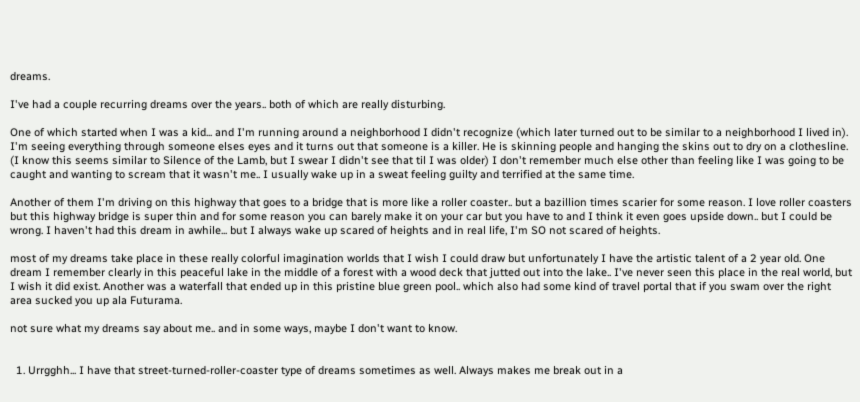dreams.

I've had a couple recurring dreams over the years.. both of which are really disturbing.

One of which started when I was a kid... and I'm running around a neighborhood I didn't recognize (which later turned out to be similar to a neighborhood I lived in). I'm seeing everything through someone elses eyes and it turns out that someone is a killer. He is skinning people and hanging the skins out to dry on a clothesline. (I know this seems similar to Silence of the Lamb, but I swear I didn't see that til I was older) I don't remember much else other than feeling like I was going to be caught and wanting to scream that it wasn't me.. I usually wake up in a sweat feeling guilty and terrified at the same time.

Another of them I'm driving on this highway that goes to a bridge that is more like a roller coaster.. but a bazillion times scarier for some reason. I love roller coasters but this highway bridge is super thin and for some reason you can barely make it on your car but you have to and I think it even goes upside down.. but I could be wrong. I haven't had this dream in awhile... but I always wake up scared of heights and in real life, I'm SO not scared of heights.

most of my dreams take place in these really colorful imagination worlds that I wish I could draw but unfortunately I have the artistic talent of a 2 year old. One dream I remember clearly in this peaceful lake in the middle of a forest with a wood deck that jutted out into the lake.. I've never seen this place in the real world, but I wish it did exist. Another was a waterfall that ended up in this pristine blue green pool.. which also had some kind of travel portal that if you swam over the right area sucked you up ala Futurama.

not sure what my dreams say about me.. and in some ways, maybe I don't want to know.


  1. Urrgghh... I have that street-turned-roller-coaster type of dreams sometimes as well. Always makes me break out in a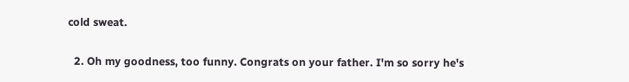cold sweat.

  2. Oh my goodness, too funny. Congrats on your father. I'm so sorry he's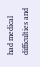had medical difficulties and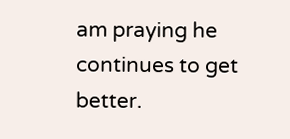am praying he continues to get better.